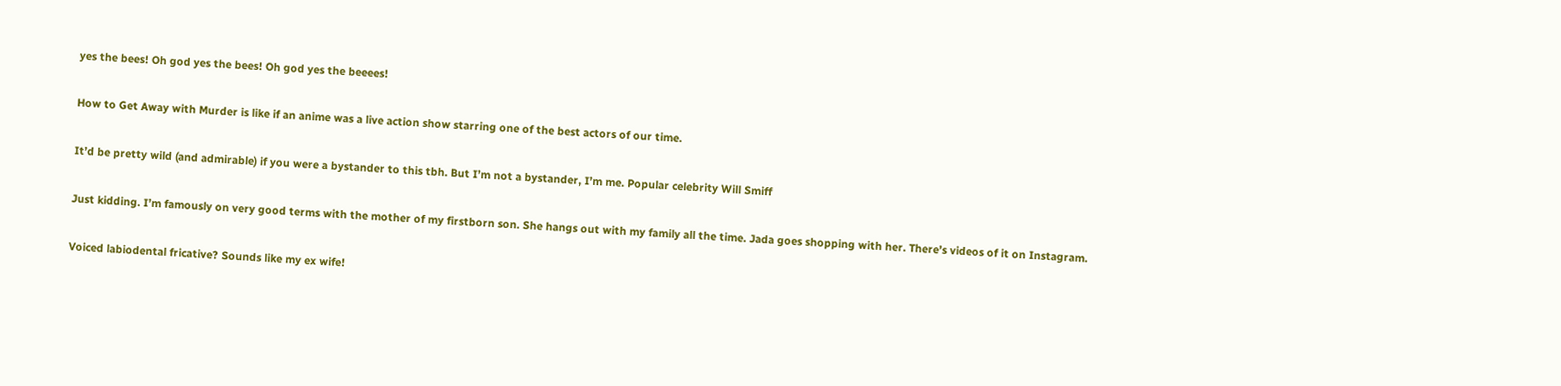yes the bees! Oh god yes the bees! Oh god yes the beeees!

How to Get Away with Murder is like if an anime was a live action show starring one of the best actors of our time.

It’d be pretty wild (and admirable) if you were a bystander to this tbh. But I’m not a bystander, I’m me. Popular celebrity Will Smiff

Just kidding. I’m famously on very good terms with the mother of my firstborn son. She hangs out with my family all the time. Jada goes shopping with her. There’s videos of it on Instagram.

Voiced labiodental fricative? Sounds like my ex wife!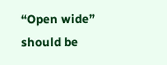“Open wide” should be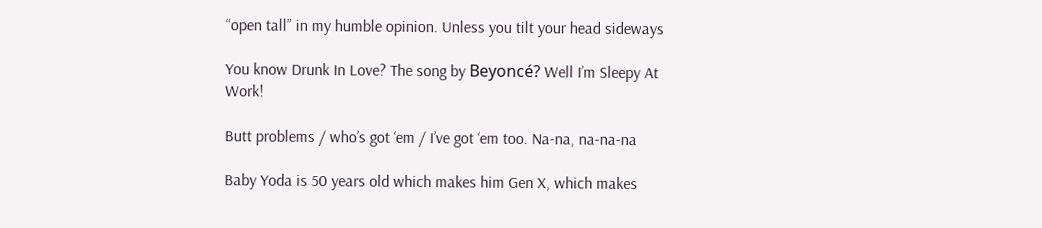“open tall” in my humble opinion. Unless you tilt your head sideways

You know Drunk In Love? The song by Beyoncé? Well I’m Sleepy At Work!

Butt problems / who’s got ‘em / I’ve got ‘em too. Na-na, na-na-na

Baby Yoda is 50 years old which makes him Gen X, which makes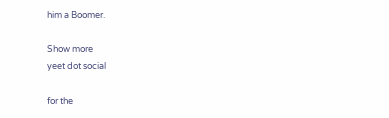him a Boomer.

Show more
yeet dot social

for the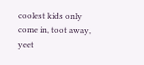coolest kids only come in, toot away, yeet